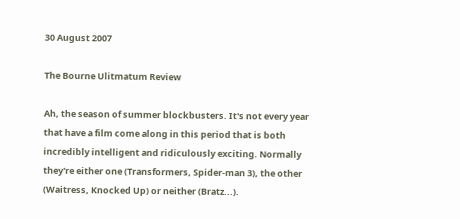30 August 2007

The Bourne Ulitmatum Review

Ah, the season of summer blockbusters. It's not every year that have a film come along in this period that is both incredibly intelligent and ridiculously exciting. Normally they're either one (Transformers, Spider-man 3), the other (Waitress, Knocked Up) or neither (Bratz...).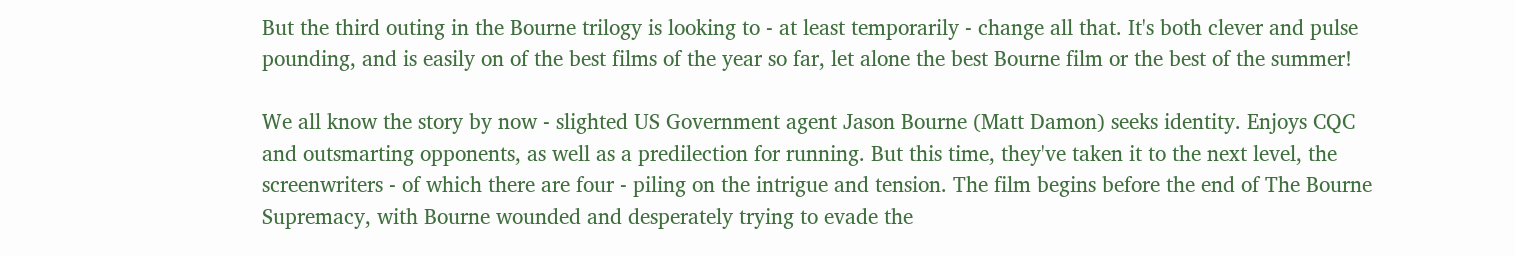But the third outing in the Bourne trilogy is looking to - at least temporarily - change all that. It's both clever and pulse pounding, and is easily on of the best films of the year so far, let alone the best Bourne film or the best of the summer!

We all know the story by now - slighted US Government agent Jason Bourne (Matt Damon) seeks identity. Enjoys CQC and outsmarting opponents, as well as a predilection for running. But this time, they've taken it to the next level, the screenwriters - of which there are four - piling on the intrigue and tension. The film begins before the end of The Bourne Supremacy, with Bourne wounded and desperately trying to evade the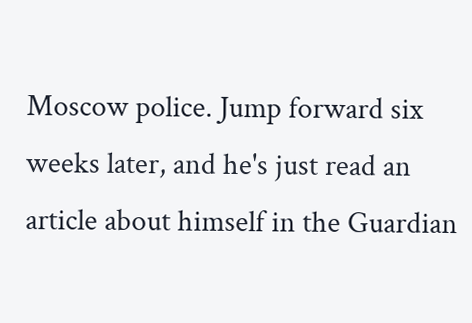Moscow police. Jump forward six weeks later, and he's just read an article about himself in the Guardian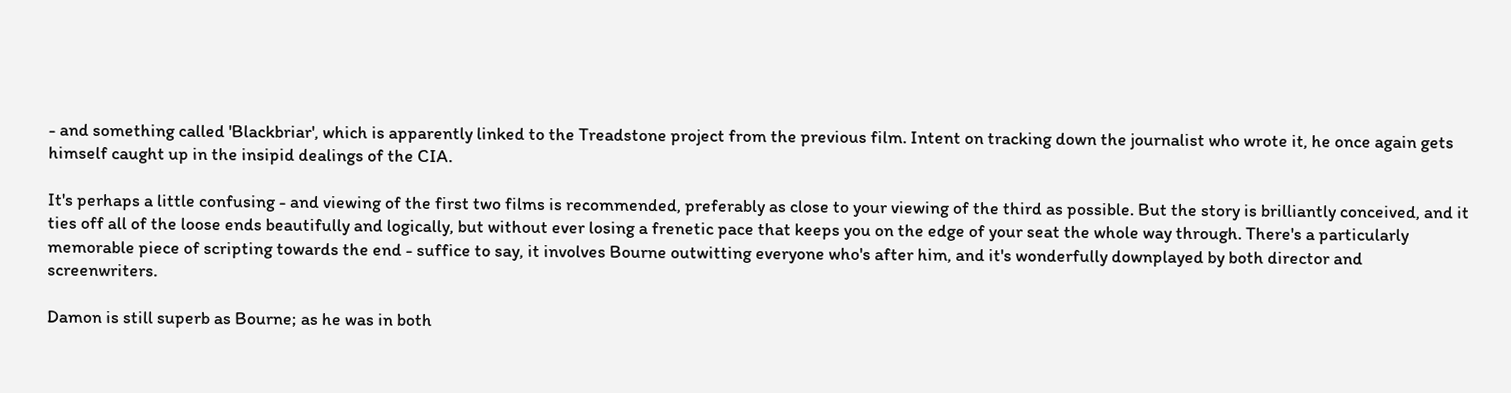- and something called 'Blackbriar', which is apparently linked to the Treadstone project from the previous film. Intent on tracking down the journalist who wrote it, he once again gets himself caught up in the insipid dealings of the CIA.

It's perhaps a little confusing - and viewing of the first two films is recommended, preferably as close to your viewing of the third as possible. But the story is brilliantly conceived, and it ties off all of the loose ends beautifully and logically, but without ever losing a frenetic pace that keeps you on the edge of your seat the whole way through. There's a particularly memorable piece of scripting towards the end - suffice to say, it involves Bourne outwitting everyone who's after him, and it's wonderfully downplayed by both director and screenwriters.

Damon is still superb as Bourne; as he was in both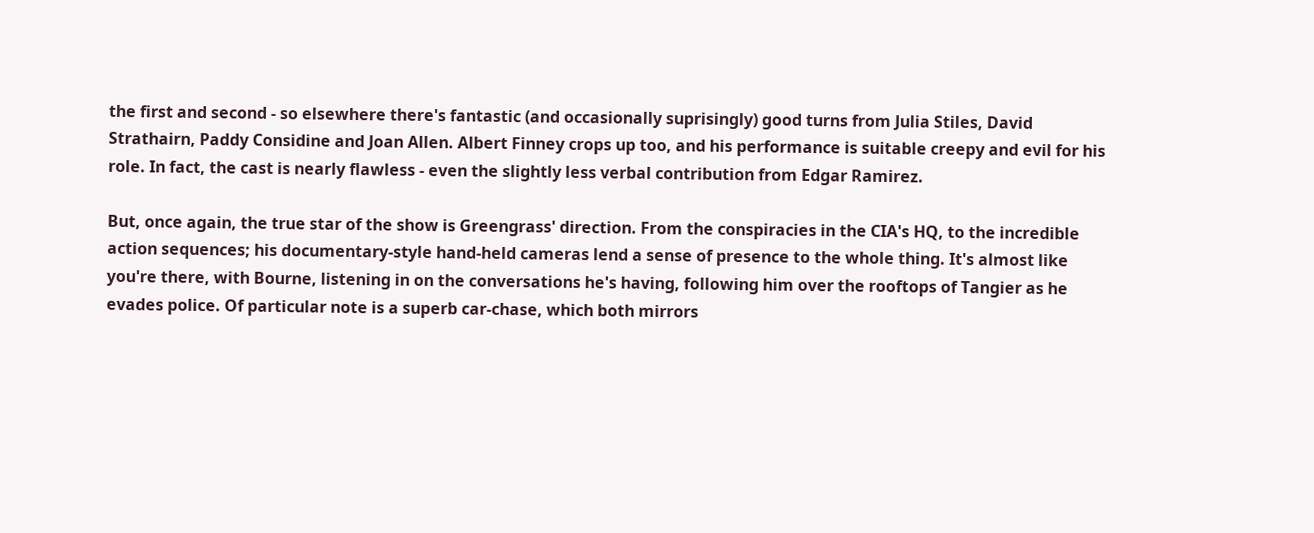the first and second - so elsewhere there's fantastic (and occasionally suprisingly) good turns from Julia Stiles, David Strathairn, Paddy Considine and Joan Allen. Albert Finney crops up too, and his performance is suitable creepy and evil for his role. In fact, the cast is nearly flawless - even the slightly less verbal contribution from Edgar Ramirez.

But, once again, the true star of the show is Greengrass' direction. From the conspiracies in the CIA's HQ, to the incredible action sequences; his documentary-style hand-held cameras lend a sense of presence to the whole thing. It's almost like you're there, with Bourne, listening in on the conversations he's having, following him over the rooftops of Tangier as he evades police. Of particular note is a superb car-chase, which both mirrors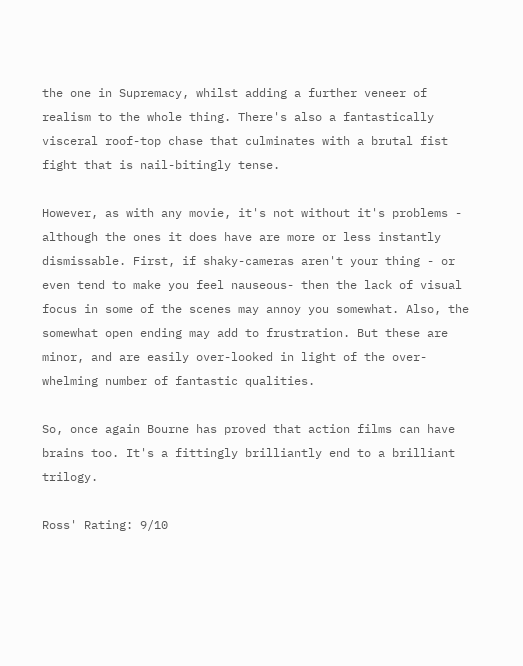the one in Supremacy, whilst adding a further veneer of realism to the whole thing. There's also a fantastically visceral roof-top chase that culminates with a brutal fist fight that is nail-bitingly tense.

However, as with any movie, it's not without it's problems - although the ones it does have are more or less instantly dismissable. First, if shaky-cameras aren't your thing - or even tend to make you feel nauseous- then the lack of visual focus in some of the scenes may annoy you somewhat. Also, the somewhat open ending may add to frustration. But these are minor, and are easily over-looked in light of the over-whelming number of fantastic qualities.

So, once again Bourne has proved that action films can have brains too. It's a fittingly brilliantly end to a brilliant trilogy.

Ross' Rating: 9/10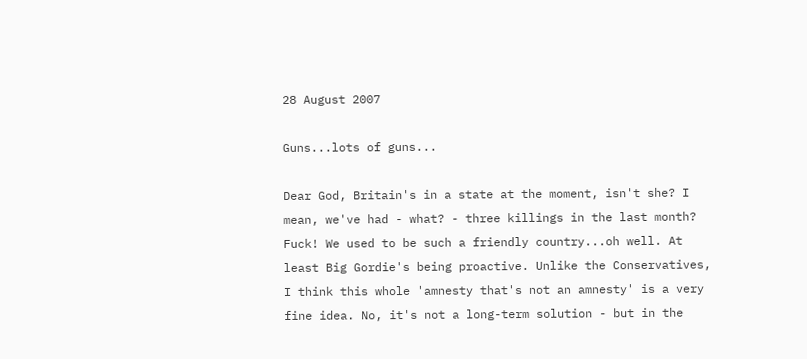28 August 2007

Guns...lots of guns...

Dear God, Britain's in a state at the moment, isn't she? I mean, we've had - what? - three killings in the last month? Fuck! We used to be such a friendly country...oh well. At least Big Gordie's being proactive. Unlike the Conservatives, I think this whole 'amnesty that's not an amnesty' is a very fine idea. No, it's not a long-term solution - but in the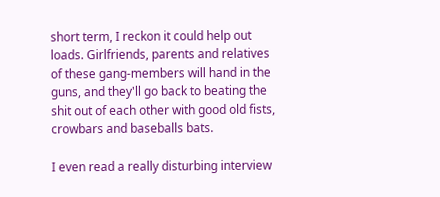short term, I reckon it could help out loads. Girlfriends, parents and relatives of these gang-members will hand in the guns, and they'll go back to beating the shit out of each other with good old fists, crowbars and baseballs bats.

I even read a really disturbing interview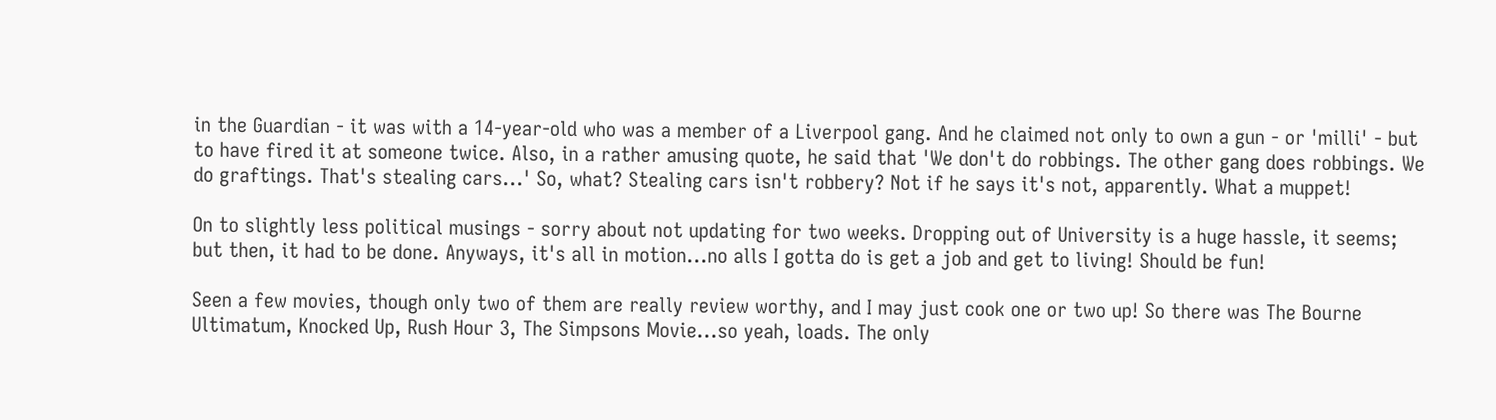in the Guardian - it was with a 14-year-old who was a member of a Liverpool gang. And he claimed not only to own a gun - or 'milli' - but to have fired it at someone twice. Also, in a rather amusing quote, he said that 'We don't do robbings. The other gang does robbings. We do graftings. That's stealing cars...' So, what? Stealing cars isn't robbery? Not if he says it's not, apparently. What a muppet!

On to slightly less political musings - sorry about not updating for two weeks. Dropping out of University is a huge hassle, it seems; but then, it had to be done. Anyways, it's all in motion...no alls I gotta do is get a job and get to living! Should be fun!

Seen a few movies, though only two of them are really review worthy, and I may just cook one or two up! So there was The Bourne Ultimatum, Knocked Up, Rush Hour 3, The Simpsons Movie...so yeah, loads. The only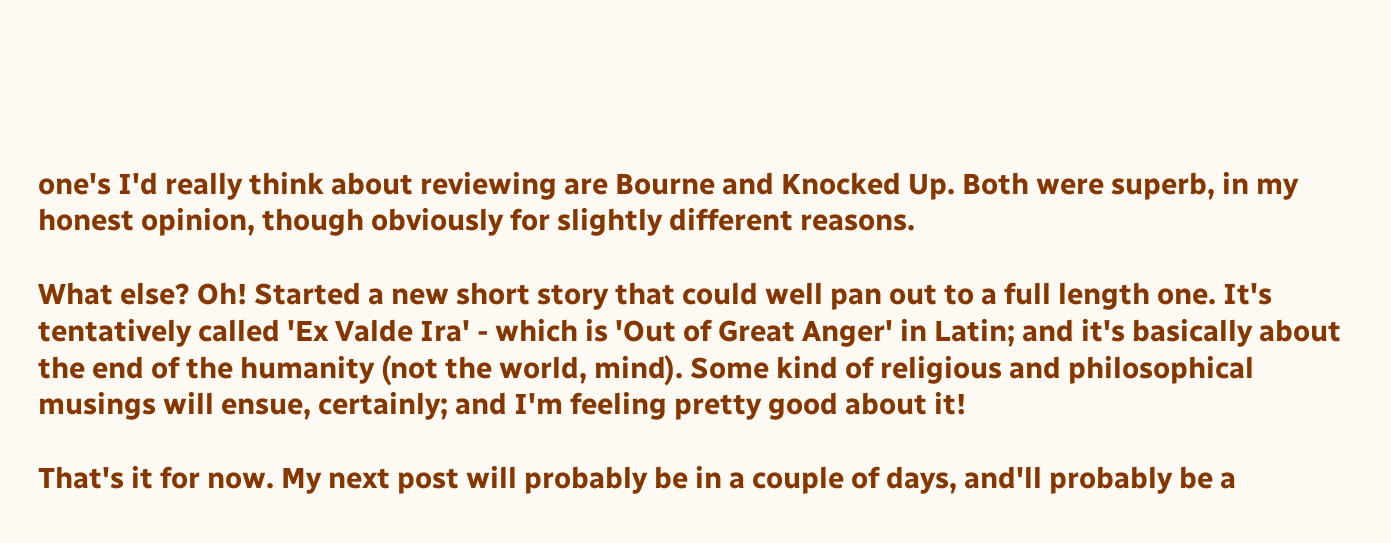one's I'd really think about reviewing are Bourne and Knocked Up. Both were superb, in my honest opinion, though obviously for slightly different reasons.

What else? Oh! Started a new short story that could well pan out to a full length one. It's tentatively called 'Ex Valde Ira' - which is 'Out of Great Anger' in Latin; and it's basically about the end of the humanity (not the world, mind). Some kind of religious and philosophical musings will ensue, certainly; and I'm feeling pretty good about it!

That's it for now. My next post will probably be in a couple of days, and'll probably be a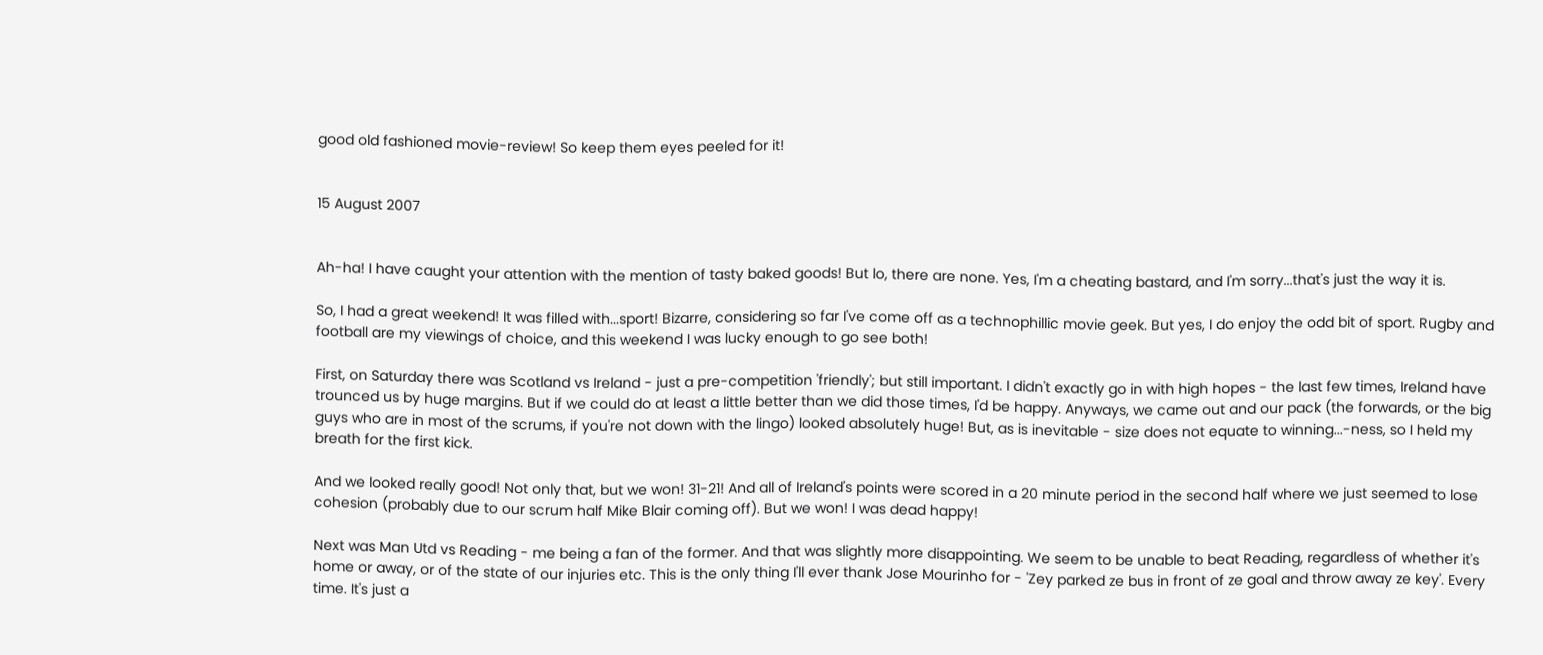good old fashioned movie-review! So keep them eyes peeled for it!


15 August 2007


Ah-ha! I have caught your attention with the mention of tasty baked goods! But lo, there are none. Yes, I'm a cheating bastard, and I'm sorry...that's just the way it is.

So, I had a great weekend! It was filled with...sport! Bizarre, considering so far I've come off as a technophillic movie geek. But yes, I do enjoy the odd bit of sport. Rugby and football are my viewings of choice, and this weekend I was lucky enough to go see both!

First, on Saturday there was Scotland vs Ireland - just a pre-competition 'friendly'; but still important. I didn't exactly go in with high hopes - the last few times, Ireland have trounced us by huge margins. But if we could do at least a little better than we did those times, I'd be happy. Anyways, we came out and our pack (the forwards, or the big guys who are in most of the scrums, if you're not down with the lingo) looked absolutely huge! But, as is inevitable - size does not equate to winning...-ness, so I held my breath for the first kick.

And we looked really good! Not only that, but we won! 31-21! And all of Ireland's points were scored in a 20 minute period in the second half where we just seemed to lose cohesion (probably due to our scrum half Mike Blair coming off). But we won! I was dead happy!

Next was Man Utd vs Reading - me being a fan of the former. And that was slightly more disappointing. We seem to be unable to beat Reading, regardless of whether it's home or away, or of the state of our injuries etc. This is the only thing I'll ever thank Jose Mourinho for - 'Zey parked ze bus in front of ze goal and throw away ze key'. Every time. It's just a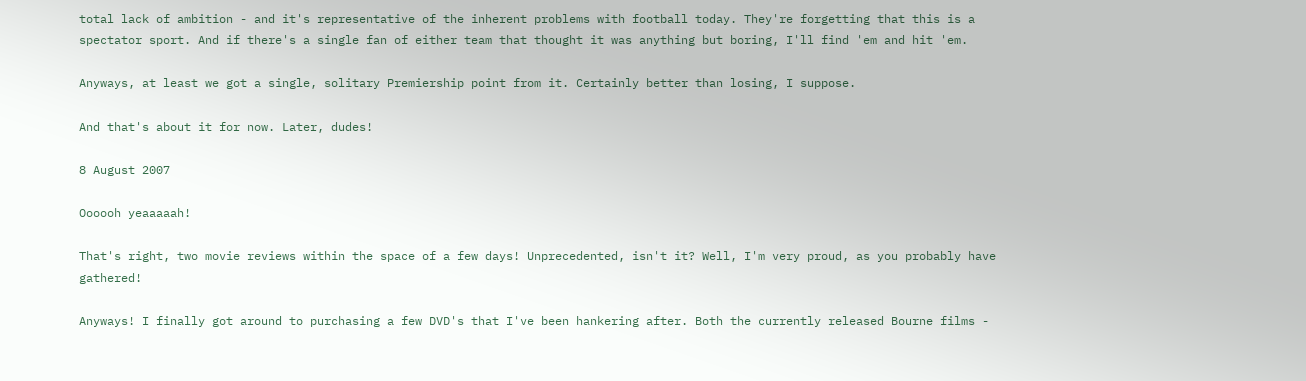total lack of ambition - and it's representative of the inherent problems with football today. They're forgetting that this is a spectator sport. And if there's a single fan of either team that thought it was anything but boring, I'll find 'em and hit 'em.

Anyways, at least we got a single, solitary Premiership point from it. Certainly better than losing, I suppose.

And that's about it for now. Later, dudes!

8 August 2007

Oooooh yeaaaaah!

That's right, two movie reviews within the space of a few days! Unprecedented, isn't it? Well, I'm very proud, as you probably have gathered!

Anyways! I finally got around to purchasing a few DVD's that I've been hankering after. Both the currently released Bourne films -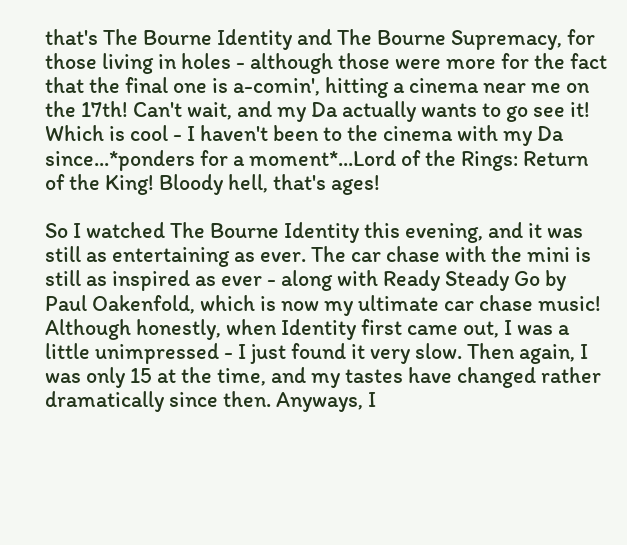that's The Bourne Identity and The Bourne Supremacy, for those living in holes - although those were more for the fact that the final one is a-comin', hitting a cinema near me on the 17th! Can't wait, and my Da actually wants to go see it! Which is cool - I haven't been to the cinema with my Da since...*ponders for a moment*...Lord of the Rings: Return of the King! Bloody hell, that's ages!

So I watched The Bourne Identity this evening, and it was still as entertaining as ever. The car chase with the mini is still as inspired as ever - along with Ready Steady Go by Paul Oakenfold, which is now my ultimate car chase music! Although honestly, when Identity first came out, I was a little unimpressed - I just found it very slow. Then again, I was only 15 at the time, and my tastes have changed rather dramatically since then. Anyways, I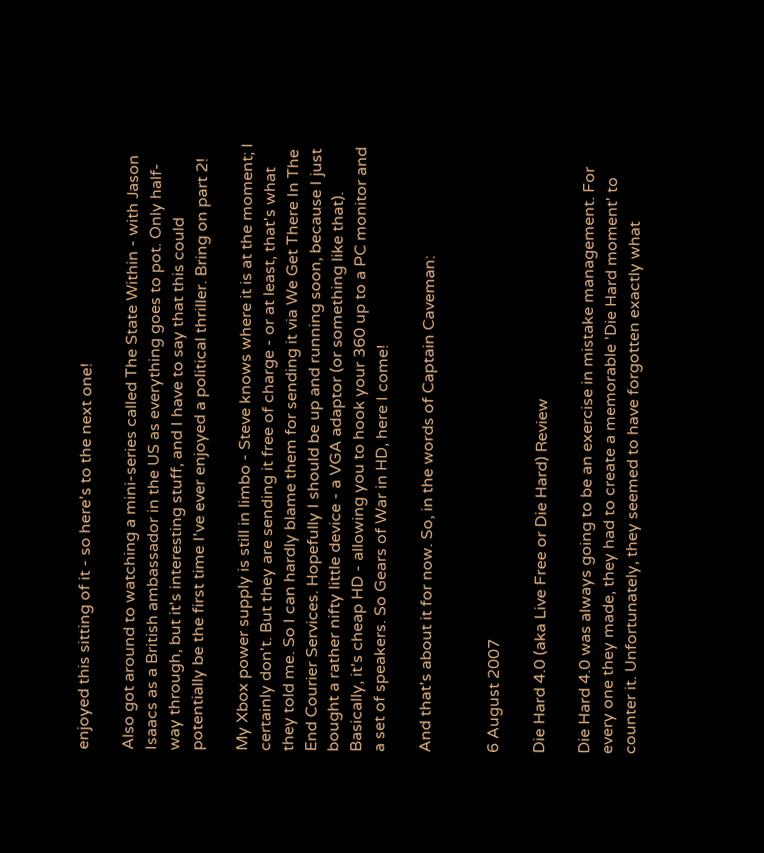enjoyed this sitting of it - so here's to the next one!

Also got around to watching a mini-series called The State Within - with Jason Isaacs as a British ambassador in the US as everything goes to pot. Only half-way through, but it's interesting stuff, and I have to say that this could potentially be the first time I've ever enjoyed a political thriller. Bring on part 2!

My Xbox power supply is still in limbo - Steve knows where it is at the moment; I certainly don't. But they are sending it free of charge - or at least, that's what they told me. So I can hardly blame them for sending it via We Get There In The End Courier Services. Hopefully I should be up and running soon, because I just bought a rather nifty little device - a VGA adaptor (or something like that). Basically, it's cheap HD - allowing you to hook your 360 up to a PC monitor and a set of speakers. So Gears of War in HD, here I come!

And that's about it for now. So, in the words of Captain Caveman:


6 August 2007

Die Hard 4.0 (aka Live Free or Die Hard) Review

Die Hard 4.0 was always going to be an exercise in mistake management. For every one they made, they had to create a memorable 'Die Hard moment' to counter it. Unfortunately, they seemed to have forgotten exactly what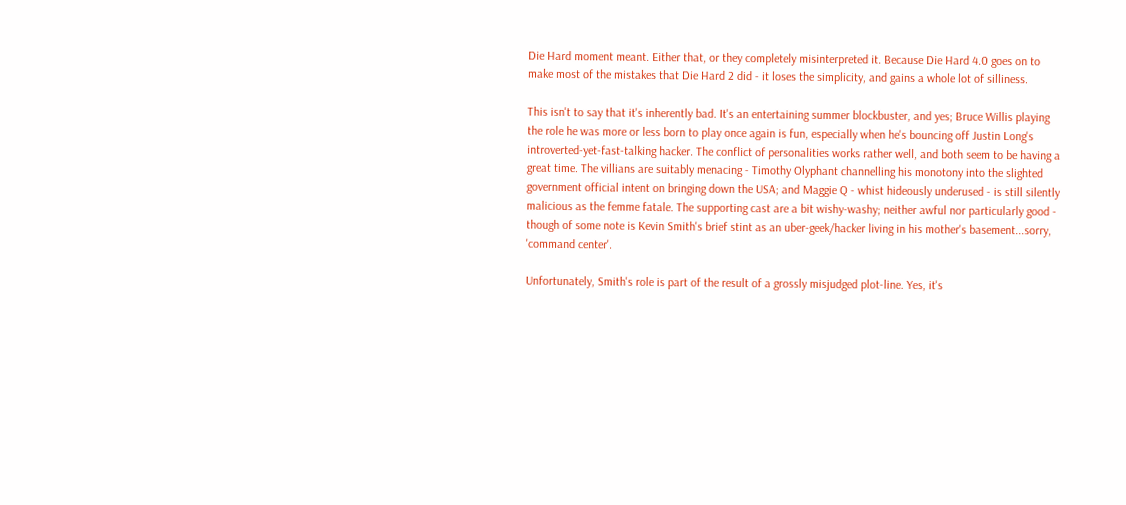Die Hard moment meant. Either that, or they completely misinterpreted it. Because Die Hard 4.0 goes on to make most of the mistakes that Die Hard 2 did - it loses the simplicity, and gains a whole lot of silliness.

This isn't to say that it's inherently bad. It's an entertaining summer blockbuster, and yes; Bruce Willis playing the role he was more or less born to play once again is fun, especially when he's bouncing off Justin Long's introverted-yet-fast-talking hacker. The conflict of personalities works rather well, and both seem to be having a great time. The villians are suitably menacing - Timothy Olyphant channelling his monotony into the slighted government official intent on bringing down the USA; and Maggie Q - whist hideously underused - is still silently malicious as the femme fatale. The supporting cast are a bit wishy-washy; neither awful nor particularly good - though of some note is Kevin Smith's brief stint as an uber-geek/hacker living in his mother's basement...sorry, 'command center'.

Unfortunately, Smith's role is part of the result of a grossly misjudged plot-line. Yes, it's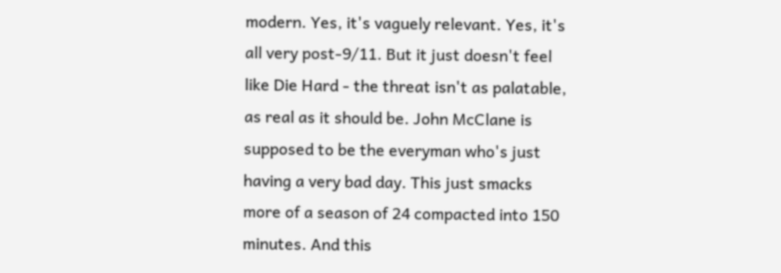modern. Yes, it's vaguely relevant. Yes, it's all very post-9/11. But it just doesn't feel like Die Hard - the threat isn't as palatable, as real as it should be. John McClane is supposed to be the everyman who's just having a very bad day. This just smacks more of a season of 24 compacted into 150 minutes. And this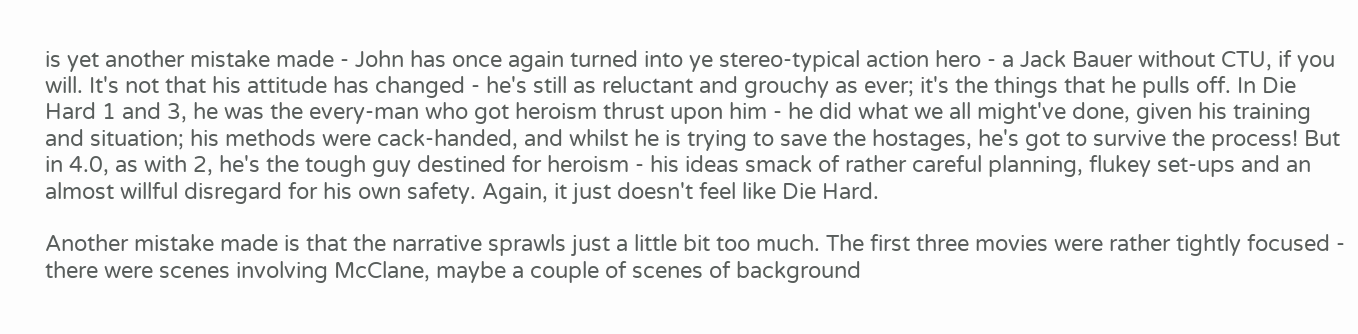is yet another mistake made - John has once again turned into ye stereo-typical action hero - a Jack Bauer without CTU, if you will. It's not that his attitude has changed - he's still as reluctant and grouchy as ever; it's the things that he pulls off. In Die Hard 1 and 3, he was the every-man who got heroism thrust upon him - he did what we all might've done, given his training and situation; his methods were cack-handed, and whilst he is trying to save the hostages, he's got to survive the process! But in 4.0, as with 2, he's the tough guy destined for heroism - his ideas smack of rather careful planning, flukey set-ups and an almost willful disregard for his own safety. Again, it just doesn't feel like Die Hard.

Another mistake made is that the narrative sprawls just a little bit too much. The first three movies were rather tightly focused - there were scenes involving McClane, maybe a couple of scenes of background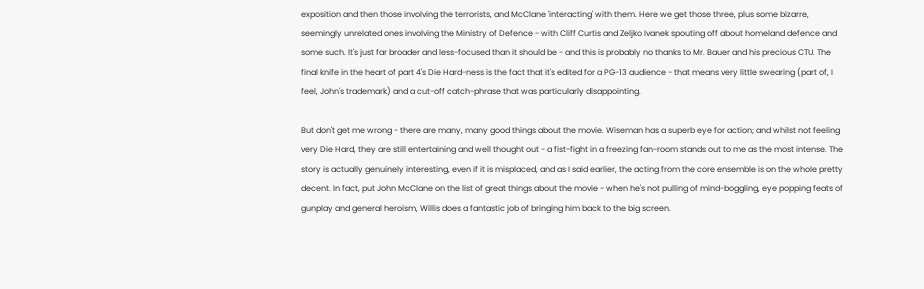exposition and then those involving the terrorists, and McClane 'interacting' with them. Here we get those three, plus some bizarre, seemingly unrelated ones involving the Ministry of Defence - with Cliff Curtis and Zeljko Ivanek spouting off about homeland defence and some such. It's just far broader and less-focused than it should be - and this is probably no thanks to Mr. Bauer and his precious CTU. The final knife in the heart of part 4's Die Hard-ness is the fact that it's edited for a PG-13 audience - that means very little swearing (part of, I feel, John's trademark) and a cut-off catch-phrase that was particularly disappointing.

But don't get me wrong - there are many, many good things about the movie. Wiseman has a superb eye for action; and whilst not feeling very Die Hard, they are still entertaining and well thought out - a fist-fight in a freezing fan-room stands out to me as the most intense. The story is actually genuinely interesting, even if it is misplaced, and as I said earlier, the acting from the core ensemble is on the whole pretty decent. In fact, put John McClane on the list of great things about the movie - when he's not pulling of mind-boggling, eye popping feats of gunplay and general heroism, Willis does a fantastic job of bringing him back to the big screen.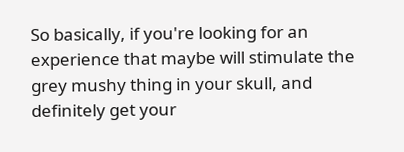So basically, if you're looking for an experience that maybe will stimulate the grey mushy thing in your skull, and definitely get your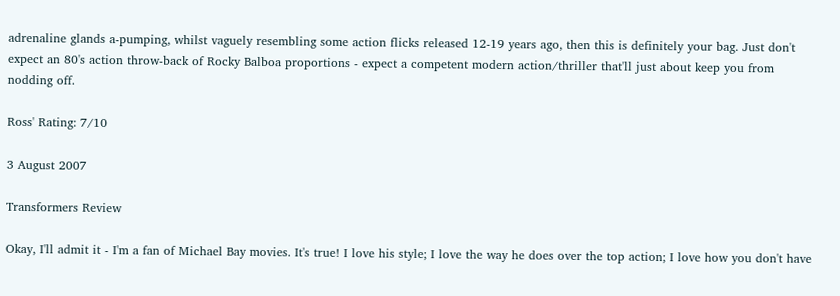adrenaline glands a-pumping, whilst vaguely resembling some action flicks released 12-19 years ago, then this is definitely your bag. Just don't expect an 80's action throw-back of Rocky Balboa proportions - expect a competent modern action/thriller that'll just about keep you from nodding off.

Ross' Rating: 7/10

3 August 2007

Transformers Review

Okay, I'll admit it - I'm a fan of Michael Bay movies. It's true! I love his style; I love the way he does over the top action; I love how you don't have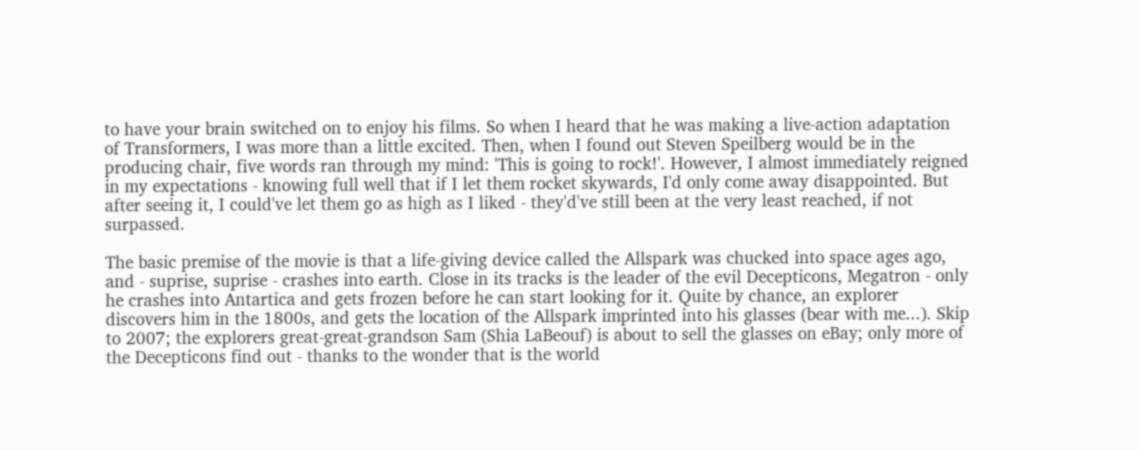to have your brain switched on to enjoy his films. So when I heard that he was making a live-action adaptation of Transformers, I was more than a little excited. Then, when I found out Steven Speilberg would be in the producing chair, five words ran through my mind: 'This is going to rock!'. However, I almost immediately reigned in my expectations - knowing full well that if I let them rocket skywards, I'd only come away disappointed. But after seeing it, I could've let them go as high as I liked - they'd've still been at the very least reached, if not surpassed.

The basic premise of the movie is that a life-giving device called the Allspark was chucked into space ages ago, and - suprise, suprise - crashes into earth. Close in its tracks is the leader of the evil Decepticons, Megatron - only he crashes into Antartica and gets frozen before he can start looking for it. Quite by chance, an explorer discovers him in the 1800s, and gets the location of the Allspark imprinted into his glasses (bear with me...). Skip to 2007; the explorers great-great-grandson Sam (Shia LaBeouf) is about to sell the glasses on eBay; only more of the Decepticons find out - thanks to the wonder that is the world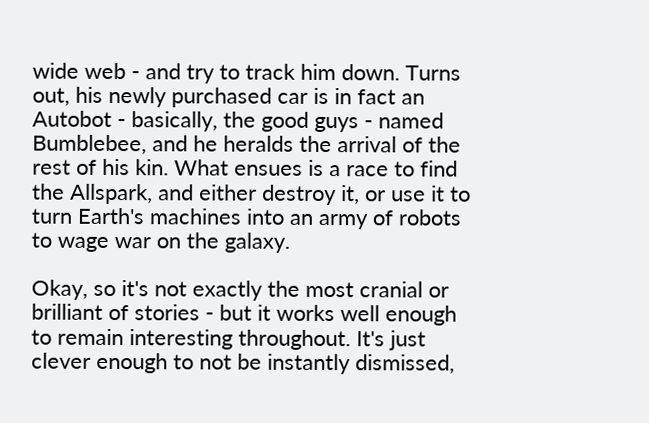wide web - and try to track him down. Turns out, his newly purchased car is in fact an Autobot - basically, the good guys - named Bumblebee, and he heralds the arrival of the rest of his kin. What ensues is a race to find the Allspark, and either destroy it, or use it to turn Earth's machines into an army of robots to wage war on the galaxy.

Okay, so it's not exactly the most cranial or brilliant of stories - but it works well enough to remain interesting throughout. It's just clever enough to not be instantly dismissed,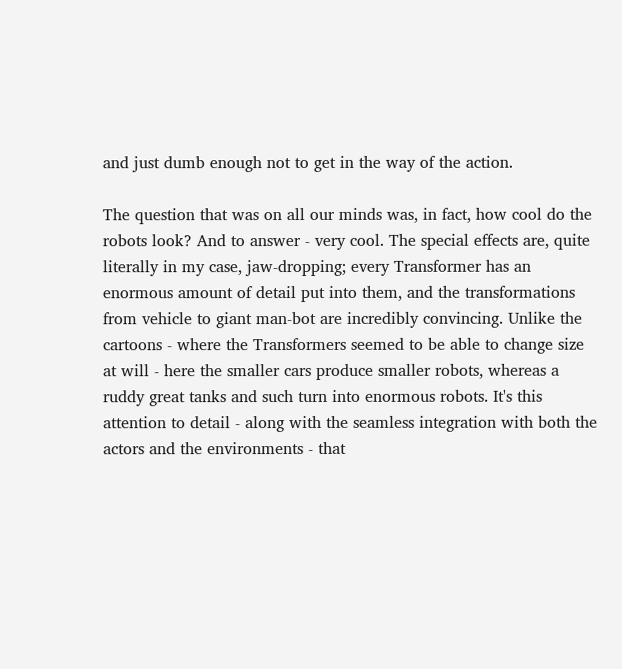and just dumb enough not to get in the way of the action.

The question that was on all our minds was, in fact, how cool do the robots look? And to answer - very cool. The special effects are, quite literally in my case, jaw-dropping; every Transformer has an enormous amount of detail put into them, and the transformations from vehicle to giant man-bot are incredibly convincing. Unlike the cartoons - where the Transformers seemed to be able to change size at will - here the smaller cars produce smaller robots, whereas a ruddy great tanks and such turn into enormous robots. It's this attention to detail - along with the seamless integration with both the actors and the environments - that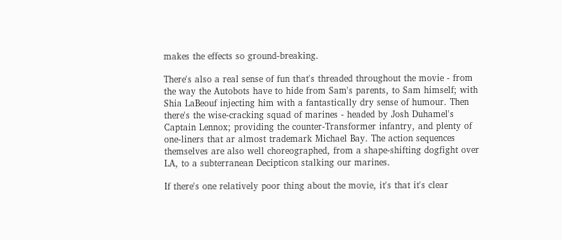makes the effects so ground-breaking.

There's also a real sense of fun that's threaded throughout the movie - from the way the Autobots have to hide from Sam's parents, to Sam himself; with Shia LaBeouf injecting him with a fantastically dry sense of humour. Then there's the wise-cracking squad of marines - headed by Josh Duhamel's Captain Lennox; providing the counter-Transformer infantry, and plenty of one-liners that ar almost trademark Michael Bay. The action sequences themselves are also well choreographed, from a shape-shifting dogfight over LA, to a subterranean Decipticon stalking our marines.

If there's one relatively poor thing about the movie, it's that it's clear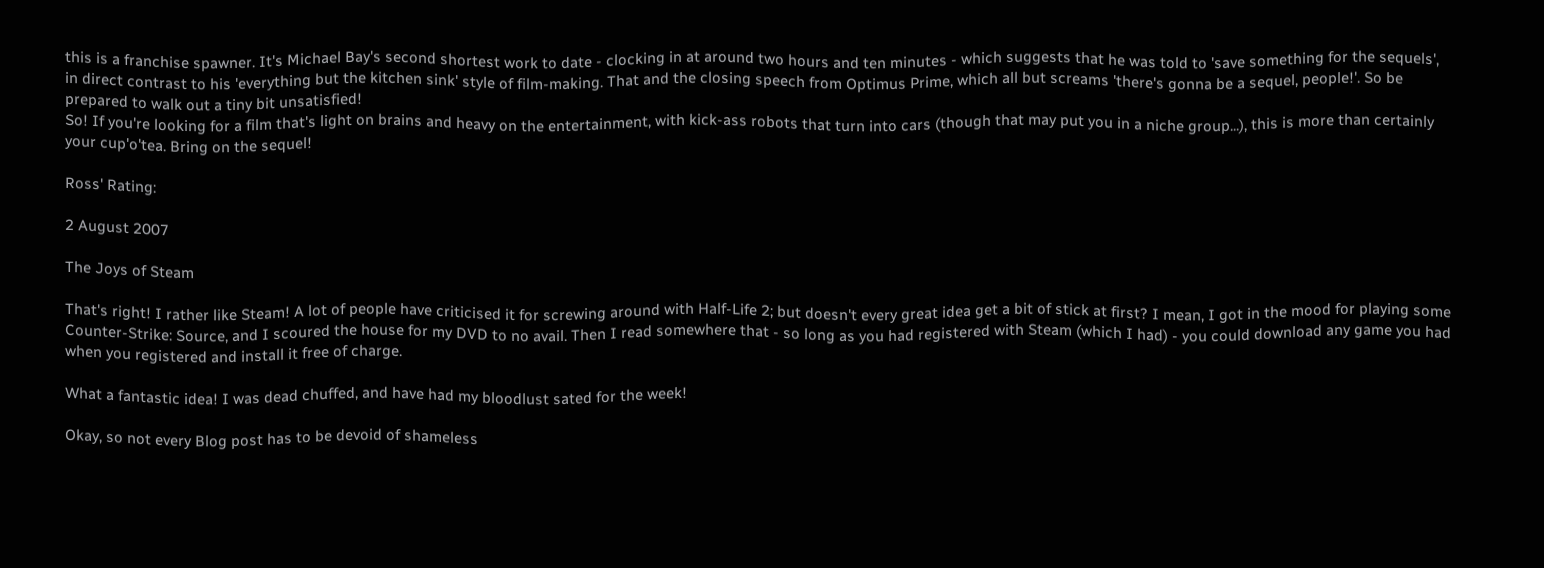this is a franchise spawner. It's Michael Bay's second shortest work to date - clocking in at around two hours and ten minutes - which suggests that he was told to 'save something for the sequels', in direct contrast to his 'everything but the kitchen sink' style of film-making. That and the closing speech from Optimus Prime, which all but screams 'there's gonna be a sequel, people!'. So be prepared to walk out a tiny bit unsatisfied!
So! If you're looking for a film that's light on brains and heavy on the entertainment, with kick-ass robots that turn into cars (though that may put you in a niche group...), this is more than certainly your cup'o'tea. Bring on the sequel!

Ross' Rating:

2 August 2007

The Joys of Steam

That's right! I rather like Steam! A lot of people have criticised it for screwing around with Half-Life 2; but doesn't every great idea get a bit of stick at first? I mean, I got in the mood for playing some Counter-Strike: Source, and I scoured the house for my DVD to no avail. Then I read somewhere that - so long as you had registered with Steam (which I had) - you could download any game you had when you registered and install it free of charge.

What a fantastic idea! I was dead chuffed, and have had my bloodlust sated for the week!

Okay, so not every Blog post has to be devoid of shameless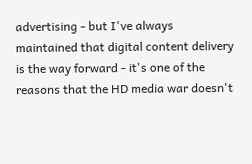advertising - but I've always maintained that digital content delivery is the way forward - it's one of the reasons that the HD media war doesn't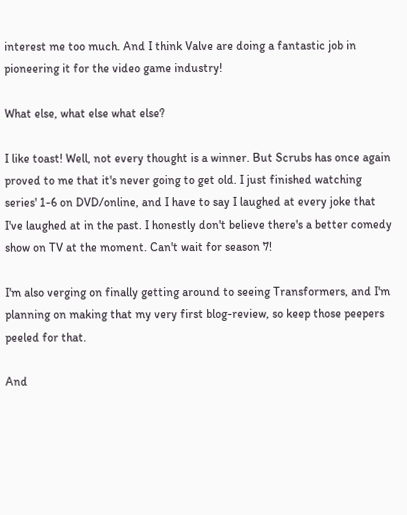interest me too much. And I think Valve are doing a fantastic job in pioneering it for the video game industry!

What else, what else what else?

I like toast! Well, not every thought is a winner. But Scrubs has once again proved to me that it's never going to get old. I just finished watching series' 1-6 on DVD/online, and I have to say I laughed at every joke that I've laughed at in the past. I honestly don't believe there's a better comedy show on TV at the moment. Can't wait for season 7!

I'm also verging on finally getting around to seeing Transformers, and I'm planning on making that my very first blog-review, so keep those peepers peeled for that.

And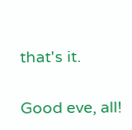that's it.

Good eve, all!